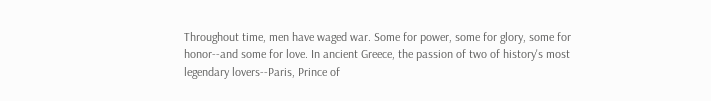Throughout time, men have waged war. Some for power, some for glory, some for honor--and some for love. In ancient Greece, the passion of two of history's most legendary lovers--Paris, Prince of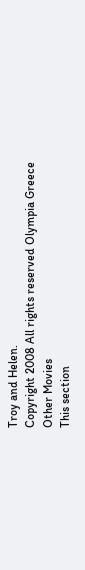Troy and Helen.
Copyright 2008 All rights reserved Olympia Greece
Other Movies
This section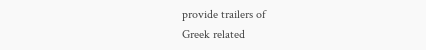provide trailers of
Greek related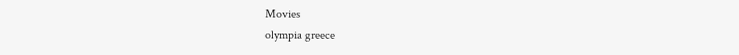Movies
olympia greece